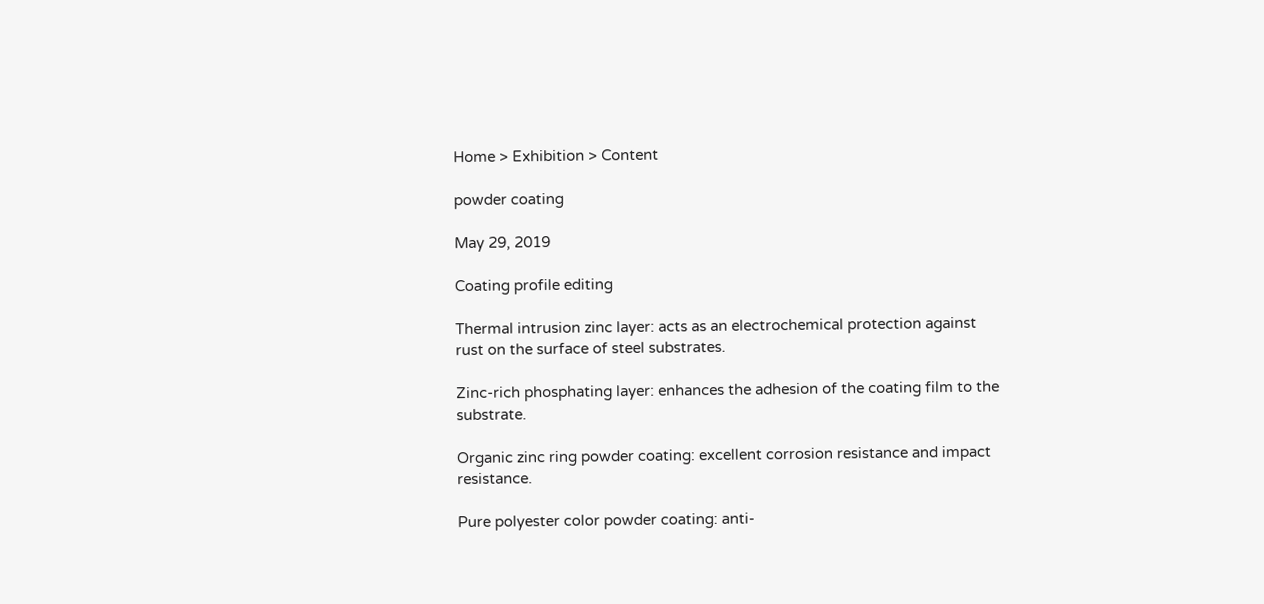Home > Exhibition > Content

powder coating

May 29, 2019

Coating profile editing

Thermal intrusion zinc layer: acts as an electrochemical protection against rust on the surface of steel substrates.

Zinc-rich phosphating layer: enhances the adhesion of the coating film to the substrate.

Organic zinc ring powder coating: excellent corrosion resistance and impact resistance.

Pure polyester color powder coating: anti-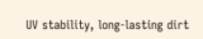UV stability, long-lasting dirt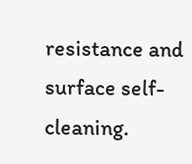resistance and surface self-cleaning.